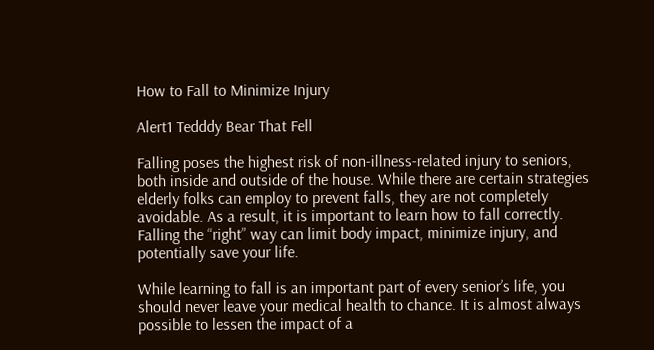How to Fall to Minimize Injury

Alert1 Tedddy Bear That Fell

Falling poses the highest risk of non-illness-related injury to seniors, both inside and outside of the house. While there are certain strategies elderly folks can employ to prevent falls, they are not completely avoidable. As a result, it is important to learn how to fall correctly. Falling the “right” way can limit body impact, minimize injury, and potentially save your life.

While learning to fall is an important part of every senior’s life, you should never leave your medical health to chance. It is almost always possible to lessen the impact of a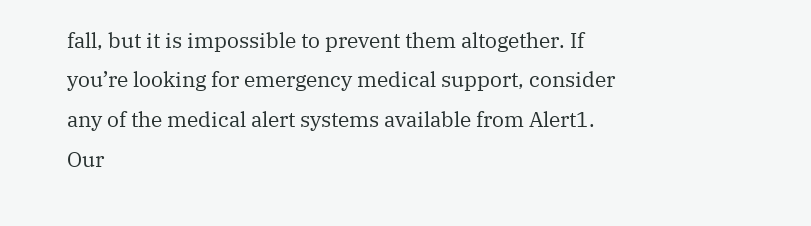fall, but it is impossible to prevent them altogether. If you’re looking for emergency medical support, consider any of the medical alert systems available from Alert1. Our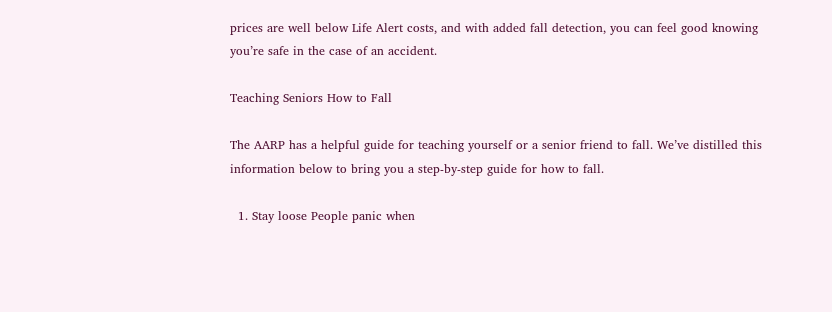prices are well below Life Alert costs, and with added fall detection, you can feel good knowing you’re safe in the case of an accident.

Teaching Seniors How to Fall

The AARP has a helpful guide for teaching yourself or a senior friend to fall. We’ve distilled this information below to bring you a step-by-step guide for how to fall.

  1. Stay loose People panic when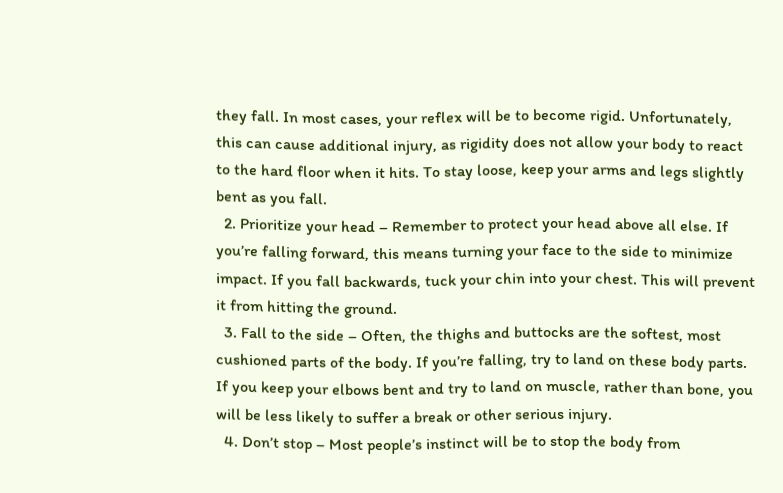they fall. In most cases, your reflex will be to become rigid. Unfortunately, this can cause additional injury, as rigidity does not allow your body to react to the hard floor when it hits. To stay loose, keep your arms and legs slightly bent as you fall.
  2. Prioritize your head – Remember to protect your head above all else. If you’re falling forward, this means turning your face to the side to minimize impact. If you fall backwards, tuck your chin into your chest. This will prevent it from hitting the ground.
  3. Fall to the side – Often, the thighs and buttocks are the softest, most cushioned parts of the body. If you’re falling, try to land on these body parts. If you keep your elbows bent and try to land on muscle, rather than bone, you will be less likely to suffer a break or other serious injury.
  4. Don’t stop – Most people’s instinct will be to stop the body from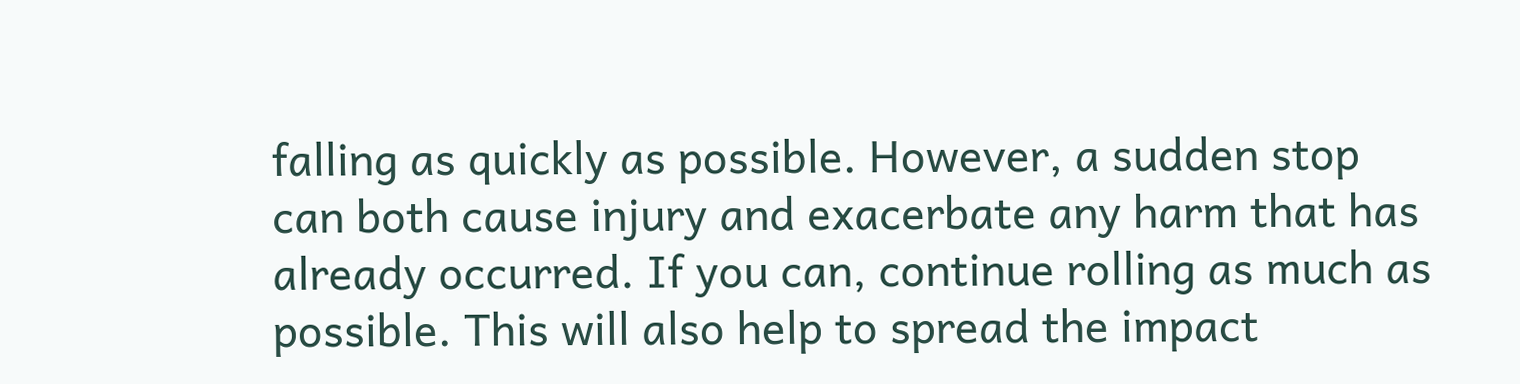falling as quickly as possible. However, a sudden stop can both cause injury and exacerbate any harm that has already occurred. If you can, continue rolling as much as possible. This will also help to spread the impact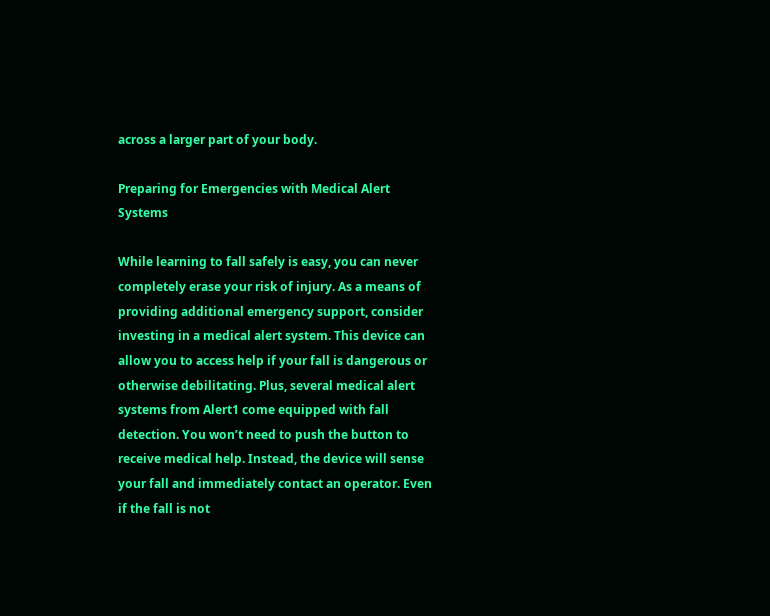across a larger part of your body.

Preparing for Emergencies with Medical Alert Systems

While learning to fall safely is easy, you can never completely erase your risk of injury. As a means of providing additional emergency support, consider investing in a medical alert system. This device can allow you to access help if your fall is dangerous or otherwise debilitating. Plus, several medical alert systems from Alert1 come equipped with fall detection. You won’t need to push the button to receive medical help. Instead, the device will sense your fall and immediately contact an operator. Even if the fall is not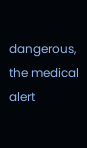dangerous, the medical alert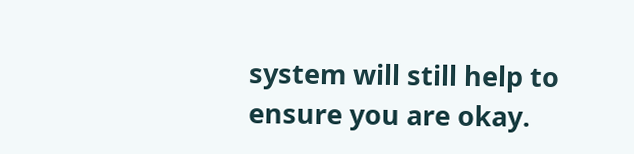system will still help to ensure you are okay.